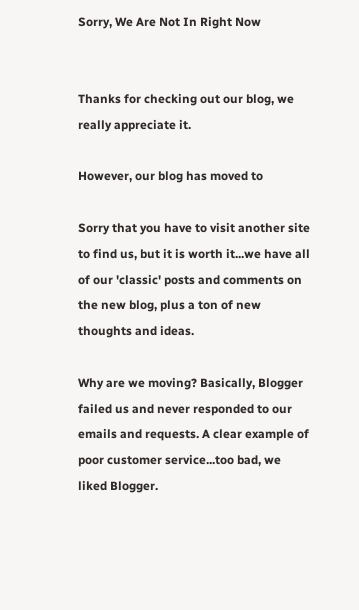Sorry, We Are Not In Right Now


Thanks for checking out our blog, we really appreciate it.

However, our blog has moved to

Sorry that you have to visit another site to find us, but it is worth it...we have all of our 'classic' posts and comments on the new blog, plus a ton of new thoughts and ideas.

Why are we moving? Basically, Blogger failed us and never responded to our emails and requests. A clear example of poor customer service...too bad, we liked Blogger.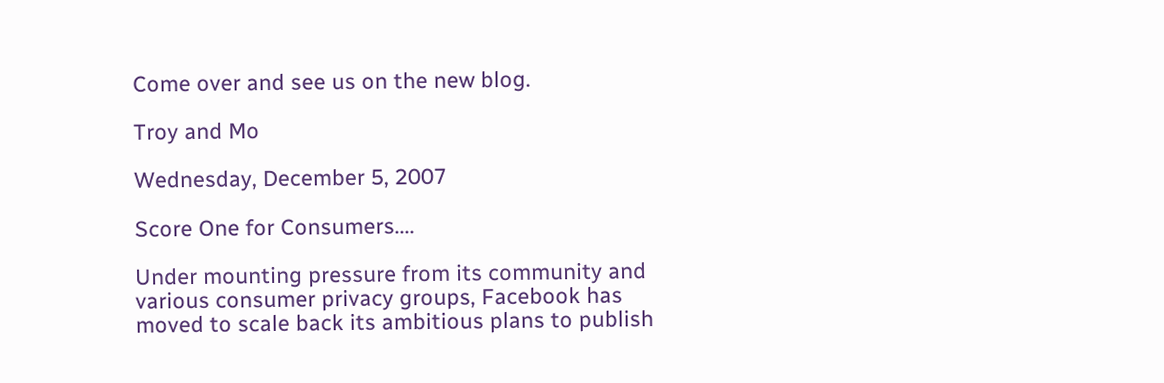Come over and see us on the new blog.

Troy and Mo

Wednesday, December 5, 2007

Score One for Consumers....

Under mounting pressure from its community and various consumer privacy groups, Facebook has moved to scale back its ambitious plans to publish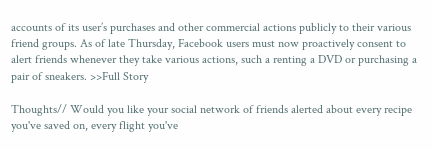accounts of its user’s purchases and other commercial actions publicly to their various friend groups. As of late Thursday, Facebook users must now proactively consent to alert friends whenever they take various actions, such a renting a DVD or purchasing a pair of sneakers. >>Full Story

Thoughts// Would you like your social network of friends alerted about every recipe you've saved on, every flight you've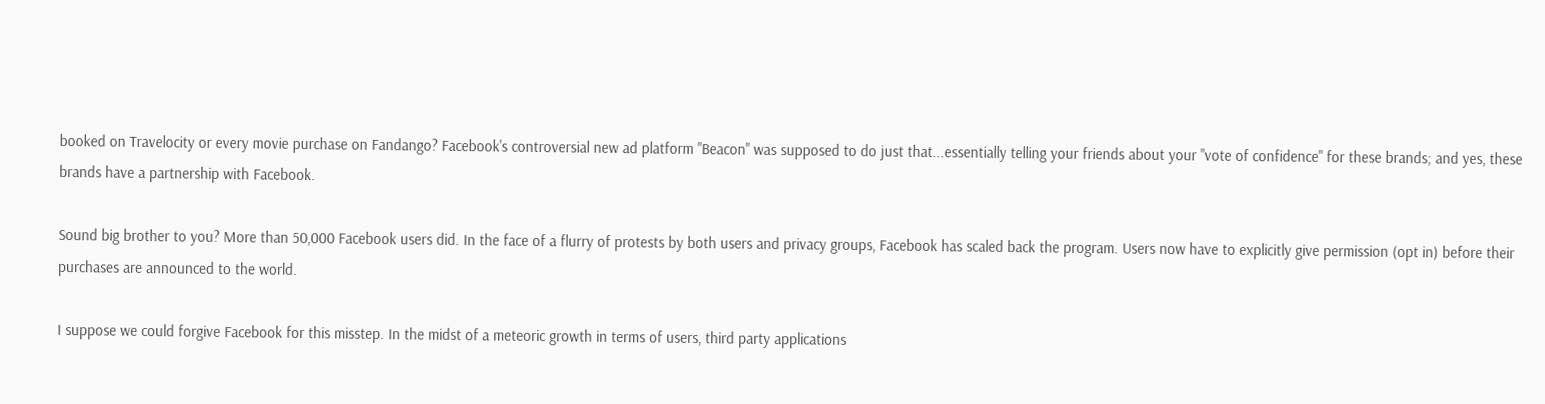booked on Travelocity or every movie purchase on Fandango? Facebook's controversial new ad platform "Beacon" was supposed to do just that...essentially telling your friends about your "vote of confidence" for these brands; and yes, these brands have a partnership with Facebook.

Sound big brother to you? More than 50,000 Facebook users did. In the face of a flurry of protests by both users and privacy groups, Facebook has scaled back the program. Users now have to explicitly give permission (opt in) before their purchases are announced to the world.

I suppose we could forgive Facebook for this misstep. In the midst of a meteoric growth in terms of users, third party applications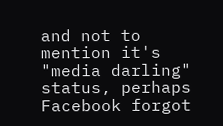and not to mention it's "media darling" status, perhaps Facebook forgot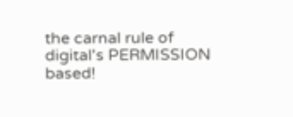the carnal rule of digital's PERMISSION based!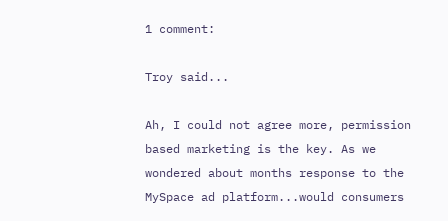1 comment:

Troy said...

Ah, I could not agree more, permission based marketing is the key. As we wondered about months response to the MySpace ad platform...would consumers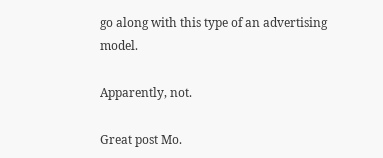go along with this type of an advertising model.

Apparently, not.

Great post Mo.